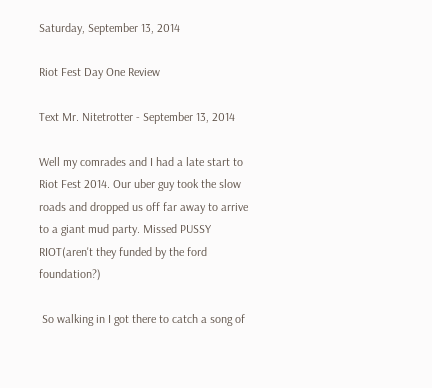Saturday, September 13, 2014

Riot Fest Day One Review

Text Mr. Nitetrotter - September 13, 2014

Well my comrades and I had a late start to Riot Fest 2014. Our uber guy took the slow roads and dropped us off far away to arrive to a giant mud party. Missed PUSSY RIOT(aren't they funded by the ford foundation?)

 So walking in I got there to catch a song of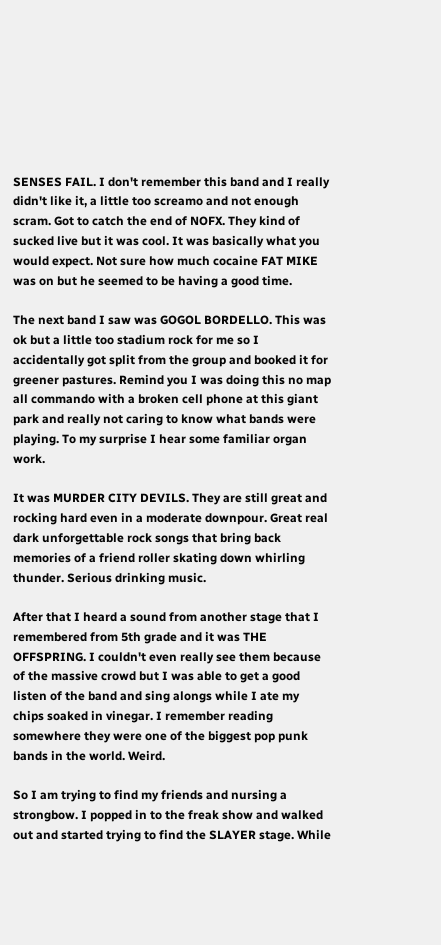SENSES FAIL. I don't remember this band and I really didn't like it, a little too screamo and not enough scram. Got to catch the end of NOFX. They kind of sucked live but it was cool. It was basically what you would expect. Not sure how much cocaine FAT MIKE was on but he seemed to be having a good time.

The next band I saw was GOGOL BORDELLO. This was ok but a little too stadium rock for me so I accidentally got split from the group and booked it for greener pastures. Remind you I was doing this no map all commando with a broken cell phone at this giant park and really not caring to know what bands were playing. To my surprise I hear some familiar organ work.

It was MURDER CITY DEVILS. They are still great and rocking hard even in a moderate downpour. Great real dark unforgettable rock songs that bring back memories of a friend roller skating down whirling thunder. Serious drinking music.

After that I heard a sound from another stage that I remembered from 5th grade and it was THE OFFSPRING. I couldn't even really see them because of the massive crowd but I was able to get a good listen of the band and sing alongs while I ate my chips soaked in vinegar. I remember reading somewhere they were one of the biggest pop punk bands in the world. Weird.

So I am trying to find my friends and nursing a strongbow. I popped in to the freak show and walked out and started trying to find the SLAYER stage. While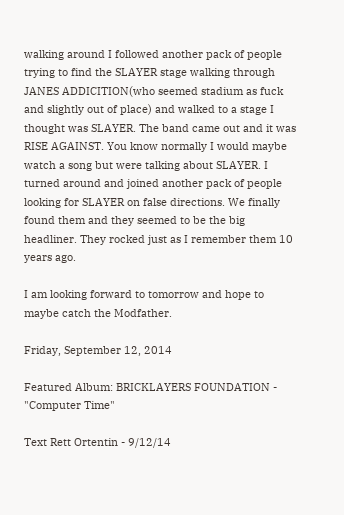walking around I followed another pack of people trying to find the SLAYER stage walking through JANES ADDICITION(who seemed stadium as fuck and slightly out of place) and walked to a stage I thought was SLAYER. The band came out and it was RISE AGAINST. You know normally I would maybe watch a song but were talking about SLAYER. I turned around and joined another pack of people looking for SLAYER on false directions. We finally found them and they seemed to be the big headliner. They rocked just as I remember them 10 years ago.

I am looking forward to tomorrow and hope to maybe catch the Modfather.

Friday, September 12, 2014

Featured Album: BRICKLAYERS FOUNDATION - "Computer Time"

Text Rett Ortentin - 9/12/14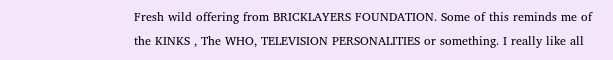Fresh wild offering from BRICKLAYERS FOUNDATION. Some of this reminds me of the KINKS , The WHO, TELEVISION PERSONALITIES or something. I really like all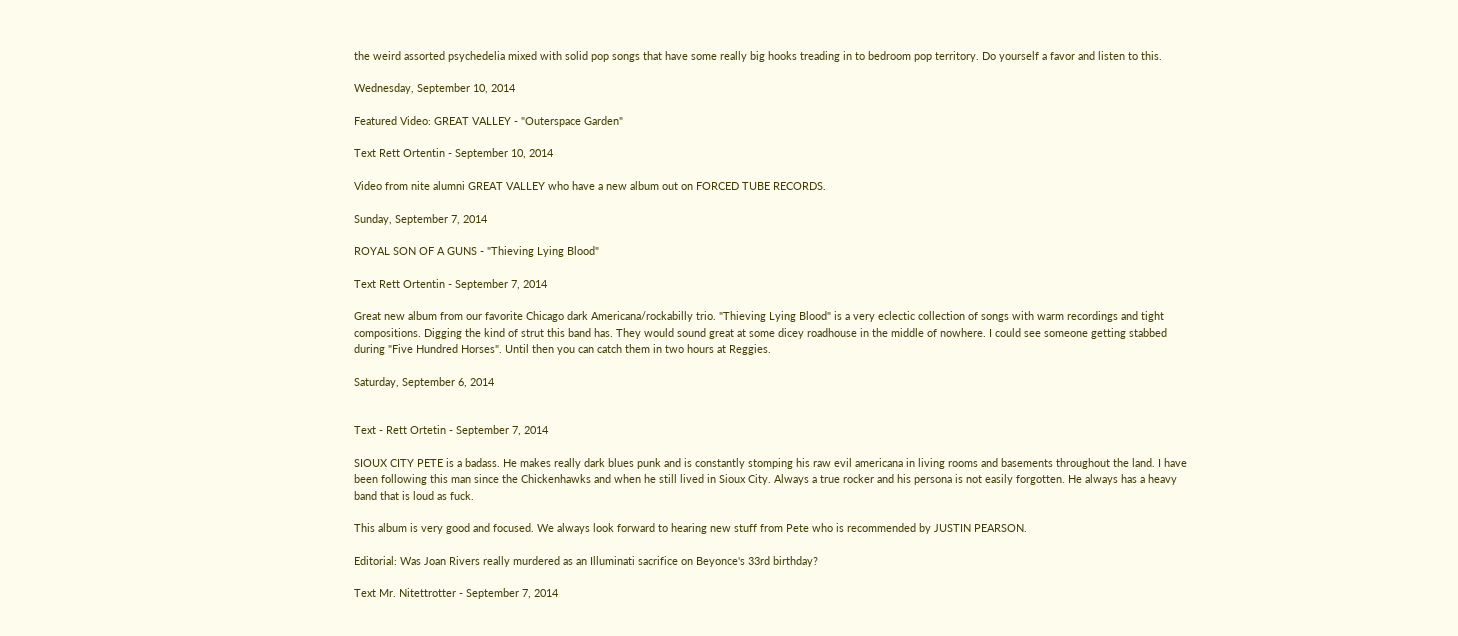the weird assorted psychedelia mixed with solid pop songs that have some really big hooks treading in to bedroom pop territory. Do yourself a favor and listen to this.

Wednesday, September 10, 2014

Featured Video: GREAT VALLEY - "Outerspace Garden"

Text Rett Ortentin - September 10, 2014

Video from nite alumni GREAT VALLEY who have a new album out on FORCED TUBE RECORDS.

Sunday, September 7, 2014

ROYAL SON OF A GUNS - "Thieving Lying Blood"

Text Rett Ortentin - September 7, 2014

Great new album from our favorite Chicago dark Americana/rockabilly trio. "Thieving Lying Blood" is a very eclectic collection of songs with warm recordings and tight compositions. Digging the kind of strut this band has. They would sound great at some dicey roadhouse in the middle of nowhere. I could see someone getting stabbed during "Five Hundred Horses". Until then you can catch them in two hours at Reggies.

Saturday, September 6, 2014


Text - Rett Ortetin - September 7, 2014

SIOUX CITY PETE is a badass. He makes really dark blues punk and is constantly stomping his raw evil americana in living rooms and basements throughout the land. I have been following this man since the Chickenhawks and when he still lived in Sioux City. Always a true rocker and his persona is not easily forgotten. He always has a heavy band that is loud as fuck.

This album is very good and focused. We always look forward to hearing new stuff from Pete who is recommended by JUSTIN PEARSON.

Editorial: Was Joan Rivers really murdered as an Illuminati sacrifice on Beyonce's 33rd birthday?

Text Mr. Nitettrotter - September 7, 2014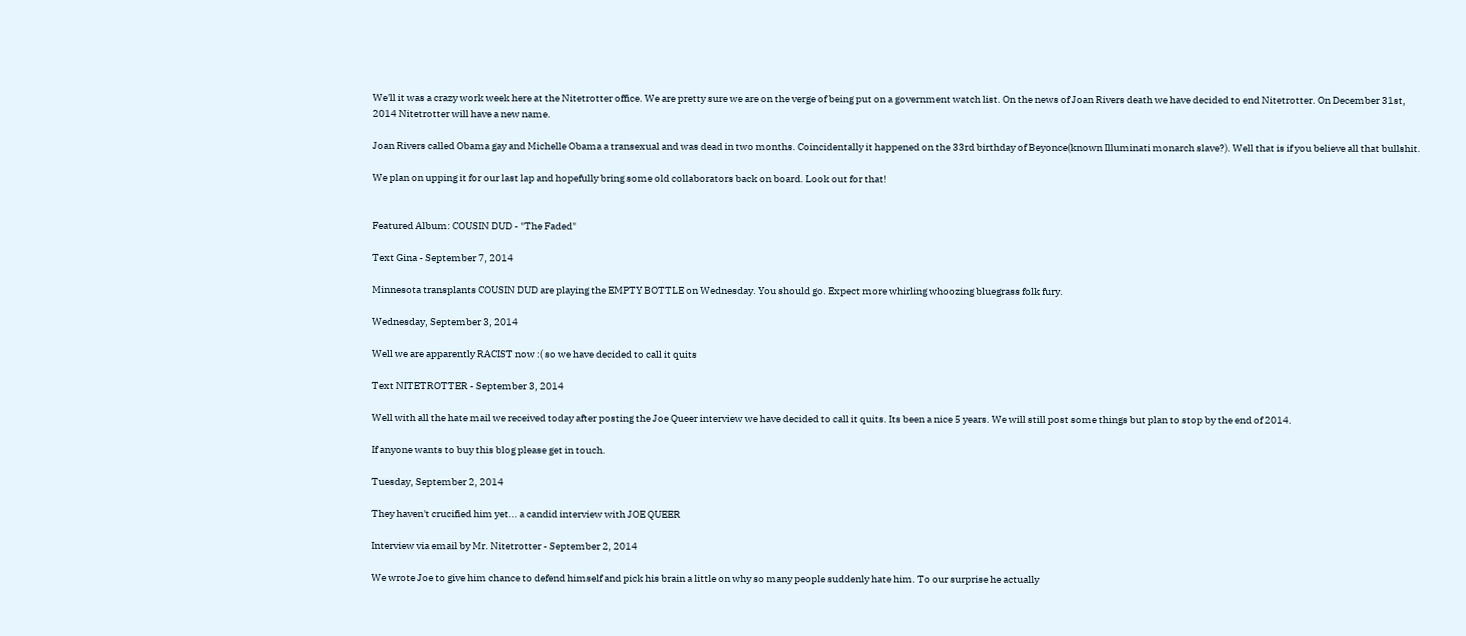We'll it was a crazy work week here at the Nitetrotter office. We are pretty sure we are on the verge of being put on a government watch list. On the news of Joan Rivers death we have decided to end Nitetrotter. On December 31st, 2014 Nitetrotter will have a new name.

Joan Rivers called Obama gay and Michelle Obama a transexual and was dead in two months. Coincidentally it happened on the 33rd birthday of Beyonce(known Illuminati monarch slave?). Well that is if you believe all that bullshit.

We plan on upping it for our last lap and hopefully bring some old collaborators back on board. Look out for that!


Featured Album: COUSIN DUD - "The Faded"

Text Gina - September 7, 2014

Minnesota transplants COUSIN DUD are playing the EMPTY BOTTLE on Wednesday. You should go. Expect more whirling whoozing bluegrass folk fury.

Wednesday, September 3, 2014

Well we are apparently RACIST now :( so we have decided to call it quits

Text NITETROTTER - September 3, 2014

Well with all the hate mail we received today after posting the Joe Queer interview we have decided to call it quits. Its been a nice 5 years. We will still post some things but plan to stop by the end of 2014.

If anyone wants to buy this blog please get in touch.

Tuesday, September 2, 2014

They haven't crucified him yet... a candid interview with JOE QUEER

Interview via email by Mr. Nitetrotter - September 2, 2014

We wrote Joe to give him chance to defend himself and pick his brain a little on why so many people suddenly hate him. To our surprise he actually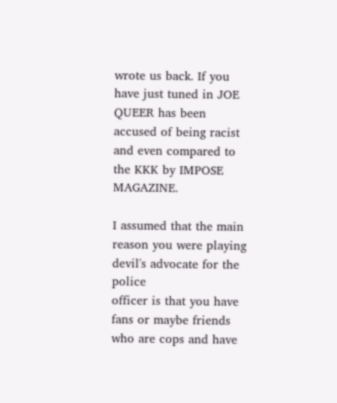wrote us back. If you have just tuned in JOE QUEER has been accused of being racist and even compared to the KKK by IMPOSE MAGAZINE.

I assumed that the main reason you were playing devil's advocate for the police
officer is that you have fans or maybe friends who are cops and have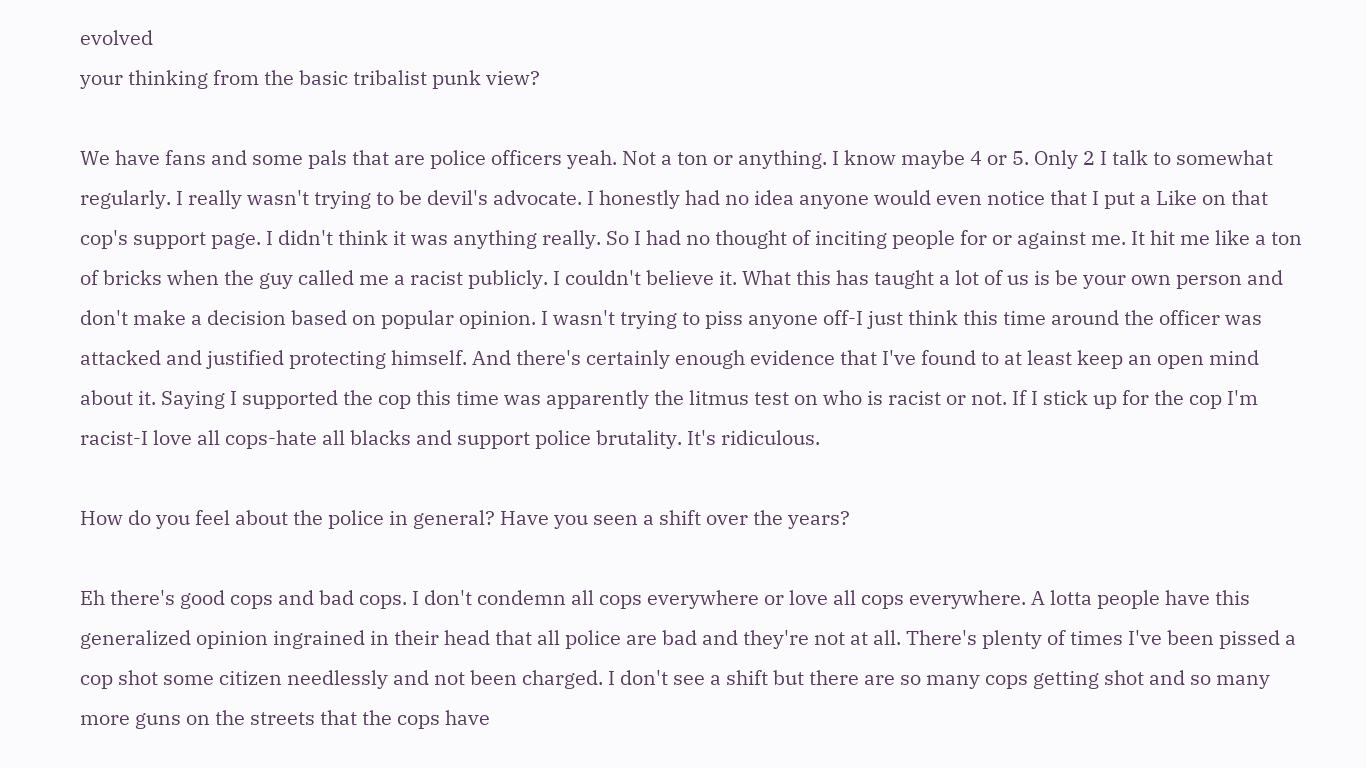evolved
your thinking from the basic tribalist punk view?

We have fans and some pals that are police officers yeah. Not a ton or anything. I know maybe 4 or 5. Only 2 I talk to somewhat regularly. I really wasn't trying to be devil's advocate. I honestly had no idea anyone would even notice that I put a Like on that cop's support page. I didn't think it was anything really. So I had no thought of inciting people for or against me. It hit me like a ton of bricks when the guy called me a racist publicly. I couldn't believe it. What this has taught a lot of us is be your own person and don't make a decision based on popular opinion. I wasn't trying to piss anyone off-I just think this time around the officer was attacked and justified protecting himself. And there's certainly enough evidence that I've found to at least keep an open mind about it. Saying I supported the cop this time was apparently the litmus test on who is racist or not. If I stick up for the cop I'm racist-I love all cops-hate all blacks and support police brutality. It's ridiculous.

How do you feel about the police in general? Have you seen a shift over the years?

Eh there's good cops and bad cops. I don't condemn all cops everywhere or love all cops everywhere. A lotta people have this generalized opinion ingrained in their head that all police are bad and they're not at all. There's plenty of times I've been pissed a cop shot some citizen needlessly and not been charged. I don't see a shift but there are so many cops getting shot and so many more guns on the streets that the cops have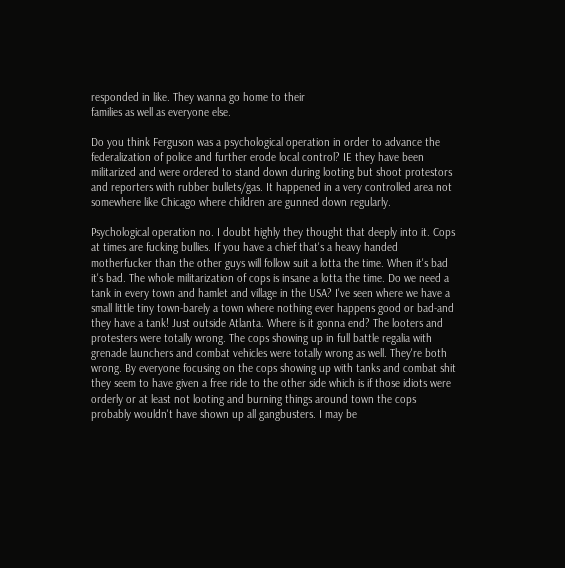responded in like. They wanna go home to their
families as well as everyone else.

Do you think Ferguson was a psychological operation in order to advance the federalization of police and further erode local control? IE they have been militarized and were ordered to stand down during looting but shoot protestors and reporters with rubber bullets/gas. It happened in a very controlled area not somewhere like Chicago where children are gunned down regularly.

Psychological operation no. I doubt highly they thought that deeply into it. Cops at times are fucking bullies. If you have a chief that's a heavy handed motherfucker than the other guys will follow suit a lotta the time. When it's bad it's bad. The whole militarization of cops is insane a lotta the time. Do we need a tank in every town and hamlet and village in the USA? I've seen where we have a small little tiny town-barely a town where nothing ever happens good or bad-and they have a tank! Just outside Atlanta. Where is it gonna end? The looters and protesters were totally wrong. The cops showing up in full battle regalia with grenade launchers and combat vehicles were totally wrong as well. They're both wrong. By everyone focusing on the cops showing up with tanks and combat shit they seem to have given a free ride to the other side which is if those idiots were orderly or at least not looting and burning things around town the cops probably wouldn't have shown up all gangbusters. I may be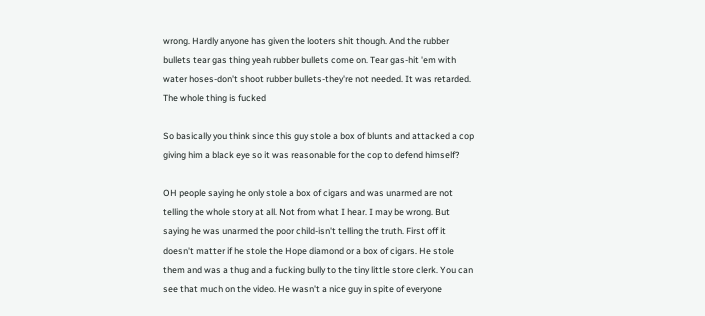wrong. Hardly anyone has given the looters shit though. And the rubber bullets tear gas thing yeah rubber bullets come on. Tear gas-hit 'em with water hoses-don't shoot rubber bullets-they're not needed. It was retarded. The whole thing is fucked

So basically you think since this guy stole a box of blunts and attacked a cop giving him a black eye so it was reasonable for the cop to defend himself?

OH people saying he only stole a box of cigars and was unarmed are not telling the whole story at all. Not from what I hear. I may be wrong. But saying he was unarmed the poor child-isn't telling the truth. First off it doesn't matter if he stole the Hope diamond or a box of cigars. He stole them and was a thug and a fucking bully to the tiny little store clerk. You can see that much on the video. He wasn't a nice guy in spite of everyone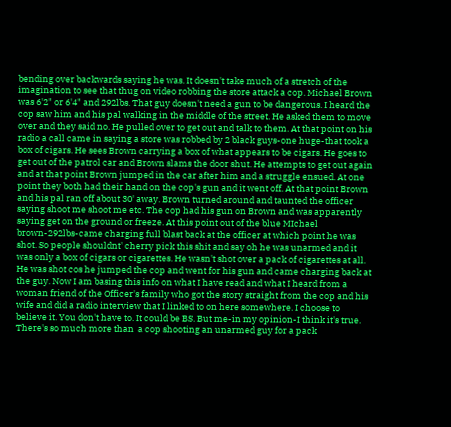bending over backwards saying he was. It doesn't take much of a stretch of the imagination to see that thug on video robbing the store attack a cop. Michael Brown was 6'2" or 6'4" and 292lbs. That guy doesn't need a gun to be dangerous. I heard the cop saw him and his pal walking in the middle of the street. He asked them to move over and they said no. He pulled over to get out and talk to them. At that point on his radio a call came in saying a store was robbed by 2 black guys-one huge-that took a box of cigars. He sees Brown carrying a box of what appears to be cigars. He goes to get out of the patrol car and Brown slams the door shut. He attempts to get out again and at that point Brown jumped in the car after him and a struggle ensued. At one point they both had their hand on the cop's gun and it went off. At that point Brown and his pal ran off about 30' away. Brown turned around and taunted the officer saying shoot me shoot me etc. The cop had his gun on Brown and was apparently saying get on the ground or freeze. At this point out of the blue MIchael brown-292lbs-came charging full blast back at the officer at which point he was shot. So people shouldnt' cherry pick this shit and say oh he was unarmed and it was only a box of cigars or cigarettes. He wasn't shot over a pack of cigarettes at all. He was shot cos he jumped the cop and went for his gun and came charging back at the guy. Now I am basing this info on what I have read and what I heard from a woman friend of the Officer's family who got the story straight from the cop and his wife and did a radio interview that I linked to on here somewhere. I choose to believe it. You don't have to. It could be BS. But me-in my opinion-I think it's true. There's so much more than  a cop shooting an unarmed guy for a pack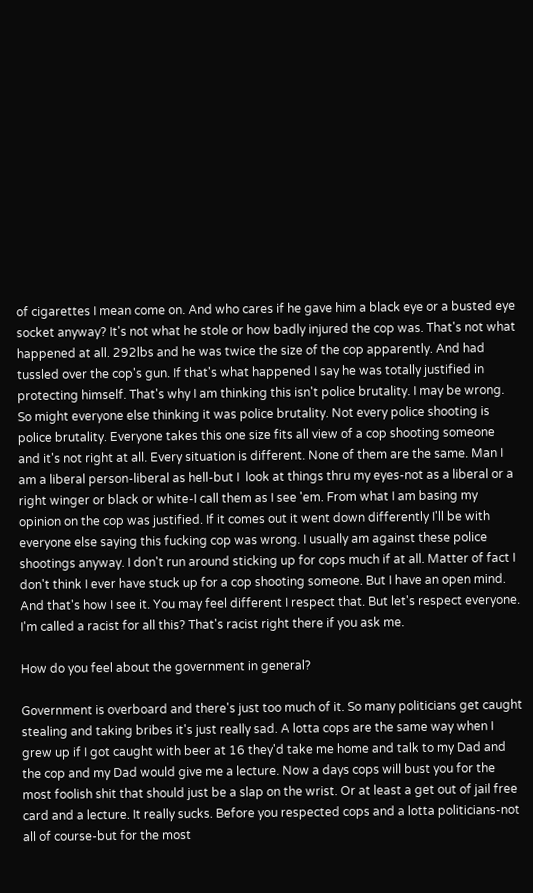of cigarettes I mean come on. And who cares if he gave him a black eye or a busted eye socket anyway? It's not what he stole or how badly injured the cop was. That's not what happened at all. 292lbs and he was twice the size of the cop apparently. And had tussled over the cop's gun. If that's what happened I say he was totally justified in protecting himself. That's why I am thinking this isn't police brutality. I may be wrong. So might everyone else thinking it was police brutality. Not every police shooting is police brutality. Everyone takes this one size fits all view of a cop shooting someone and it's not right at all. Every situation is different. None of them are the same. Man I am a liberal person-liberal as hell-but I  look at things thru my eyes-not as a liberal or a right winger or black or white-I call them as I see 'em. From what I am basing my opinion on the cop was justified. If it comes out it went down differently I'll be with everyone else saying this fucking cop was wrong. I usually am against these police shootings anyway. I don't run around sticking up for cops much if at all. Matter of fact I don't think I ever have stuck up for a cop shooting someone. But I have an open mind. And that's how I see it. You may feel different I respect that. But let's respect everyone. I'm called a racist for all this? That's racist right there if you ask me.

How do you feel about the government in general?

Government is overboard and there's just too much of it. So many politicians get caught stealing and taking bribes it's just really sad. A lotta cops are the same way when I grew up if I got caught with beer at 16 they'd take me home and talk to my Dad and the cop and my Dad would give me a lecture. Now a days cops will bust you for the most foolish shit that should just be a slap on the wrist. Or at least a get out of jail free card and a lecture. It really sucks. Before you respected cops and a lotta politicians-not all of course-but for the most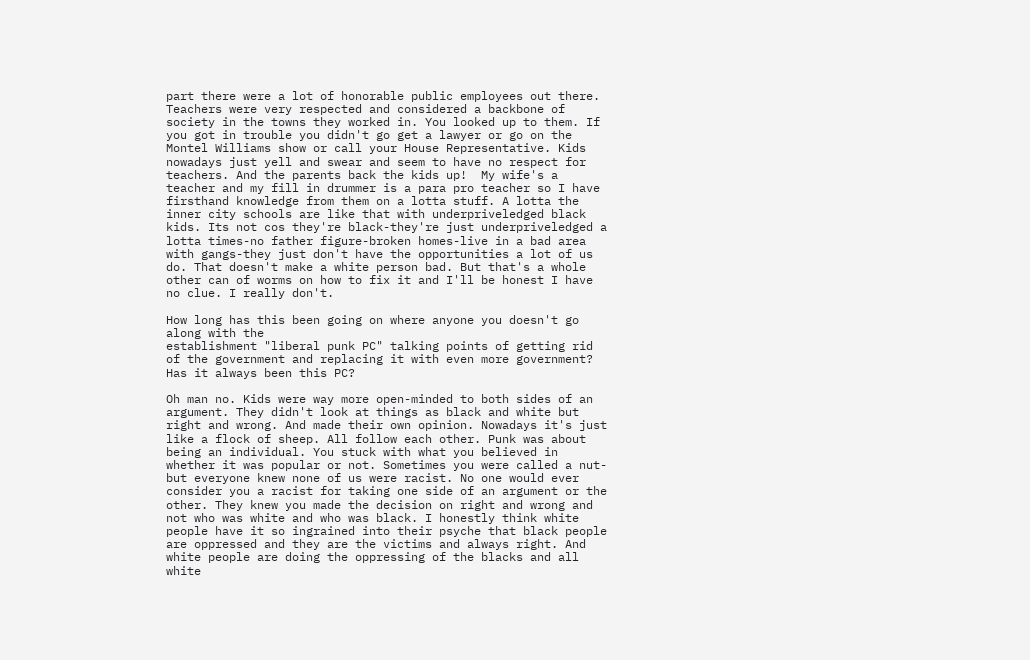part there were a lot of honorable public employees out there. Teachers were very respected and considered a backbone of society in the towns they worked in. You looked up to them. If you got in trouble you didn't go get a lawyer or go on the Montel Williams show or call your House Representative. Kids nowadays just yell and swear and seem to have no respect for teachers. And the parents back the kids up!  My wife's a teacher and my fill in drummer is a para pro teacher so I have firsthand knowledge from them on a lotta stuff. A lotta the inner city schools are like that with underpriveledged black kids. Its not cos they're black-they're just underpriveledged a lotta times-no father figure-broken homes-live in a bad area with gangs-they just don't have the opportunities a lot of us do. That doesn't make a white person bad. But that's a whole other can of worms on how to fix it and I'll be honest I have no clue. I really don't.

How long has this been going on where anyone you doesn't go along with the
establishment "liberal punk PC" talking points of getting rid of the government and replacing it with even more government? Has it always been this PC?

Oh man no. Kids were way more open-minded to both sides of an argument. They didn't look at things as black and white but right and wrong. And made their own opinion. Nowadays it's just like a flock of sheep. All follow each other. Punk was about being an individual. You stuck with what you believed in whether it was popular or not. Sometimes you were called a nut-but everyone knew none of us were racist. No one would ever consider you a racist for taking one side of an argument or the other. They knew you made the decision on right and wrong and not who was white and who was black. I honestly think white people have it so ingrained into their psyche that black people are oppressed and they are the victims and always right. And white people are doing the oppressing of the blacks and all white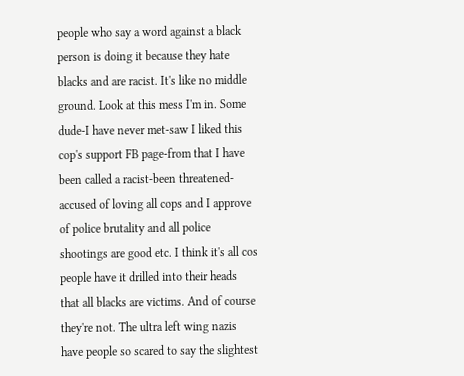people who say a word against a black person is doing it because they hate blacks and are racist. It's like no middle ground. Look at this mess I'm in. Some dude-I have never met-saw I liked this cop's support FB page-from that I have been called a racist-been threatened-accused of loving all cops and I approve of police brutality and all police shootings are good etc. I think it's all cos people have it drilled into their heads that all blacks are victims. And of course they're not. The ultra left wing nazis have people so scared to say the slightest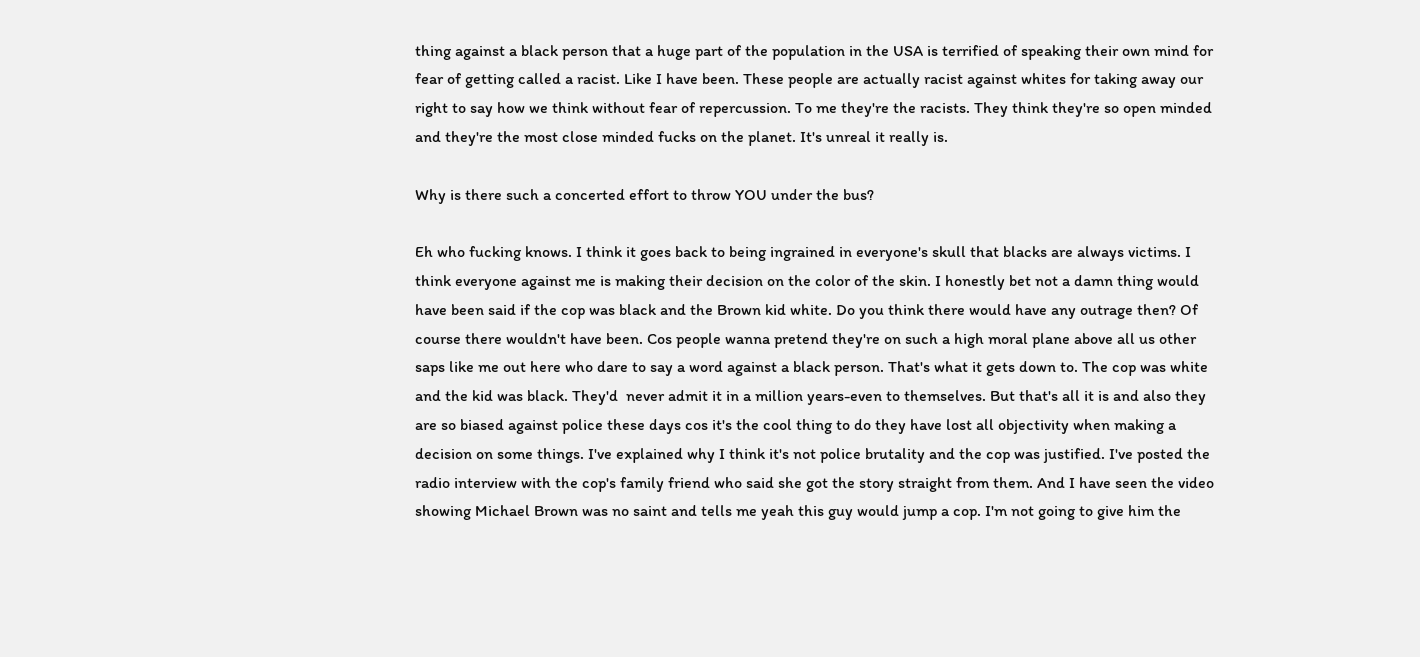thing against a black person that a huge part of the population in the USA is terrified of speaking their own mind for fear of getting called a racist. Like I have been. These people are actually racist against whites for taking away our right to say how we think without fear of repercussion. To me they're the racists. They think they're so open minded and they're the most close minded fucks on the planet. It's unreal it really is.

Why is there such a concerted effort to throw YOU under the bus?

Eh who fucking knows. I think it goes back to being ingrained in everyone's skull that blacks are always victims. I think everyone against me is making their decision on the color of the skin. I honestly bet not a damn thing would have been said if the cop was black and the Brown kid white. Do you think there would have any outrage then? Of course there wouldn't have been. Cos people wanna pretend they're on such a high moral plane above all us other saps like me out here who dare to say a word against a black person. That's what it gets down to. The cop was white and the kid was black. They'd  never admit it in a million years-even to themselves. But that's all it is and also they are so biased against police these days cos it's the cool thing to do they have lost all objectivity when making a decision on some things. I've explained why I think it's not police brutality and the cop was justified. I've posted the radio interview with the cop's family friend who said she got the story straight from them. And I have seen the video showing Michael Brown was no saint and tells me yeah this guy would jump a cop. I'm not going to give him the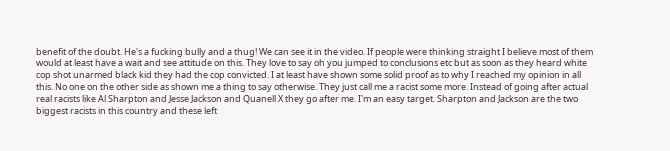benefit of the doubt. He's a fucking bully and a thug! We can see it in the video. If people were thinking straight I believe most of them would at least have a wait and see attitude on this. They love to say oh you jumped to conclusions etc but as soon as they heard white cop shot unarmed black kid they had the cop convicted. I at least have shown some solid proof as to why I reached my opinion in all this. No one on the other side as shown me a thing to say otherwise. They just call me a racist some more. Instead of going after actual real racists like Al Sharpton and Jesse Jackson and Quanell X they go after me. I'm an easy target. Sharpton and Jackson are the two biggest racists in this country and these left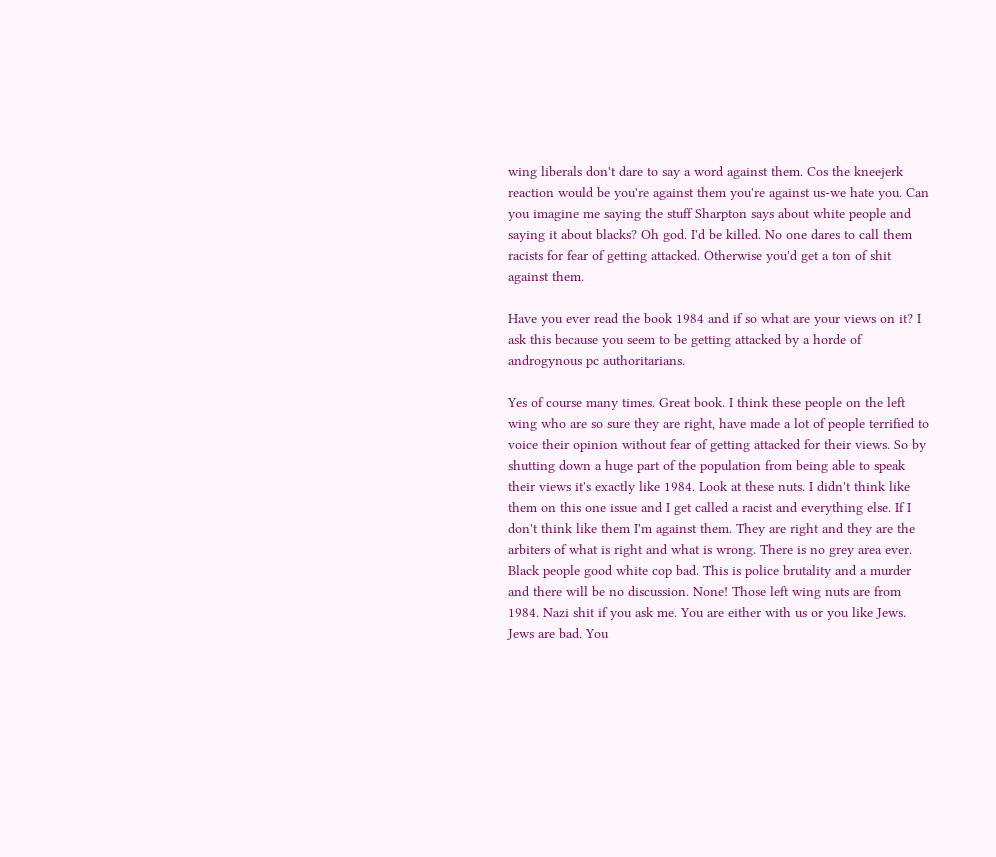wing liberals don't dare to say a word against them. Cos the kneejerk reaction would be you're against them you're against us-we hate you. Can you imagine me saying the stuff Sharpton says about white people and saying it about blacks? Oh god. I'd be killed. No one dares to call them racists for fear of getting attacked. Otherwise you'd get a ton of shit against them.

Have you ever read the book 1984 and if so what are your views on it? I ask this because you seem to be getting attacked by a horde of androgynous pc authoritarians.

Yes of course many times. Great book. I think these people on the left wing who are so sure they are right, have made a lot of people terrified to voice their opinion without fear of getting attacked for their views. So by shutting down a huge part of the population from being able to speak their views it's exactly like 1984. Look at these nuts. I didn't think like them on this one issue and I get called a racist and everything else. If I don't think like them I'm against them. They are right and they are the arbiters of what is right and what is wrong. There is no grey area ever. Black people good white cop bad. This is police brutality and a murder and there will be no discussion. None! Those left wing nuts are from 1984. Nazi shit if you ask me. You are either with us or you like Jews. Jews are bad. You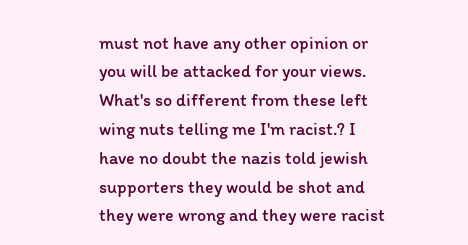must not have any other opinion or you will be attacked for your views. What's so different from these left wing nuts telling me I'm racist.? I have no doubt the nazis told jewish supporters they would be shot and they were wrong and they were racist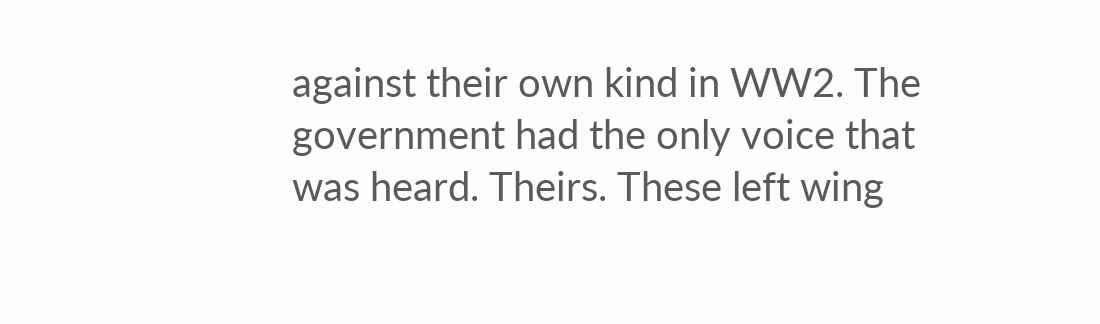against their own kind in WW2. The government had the only voice that was heard. Theirs. These left wing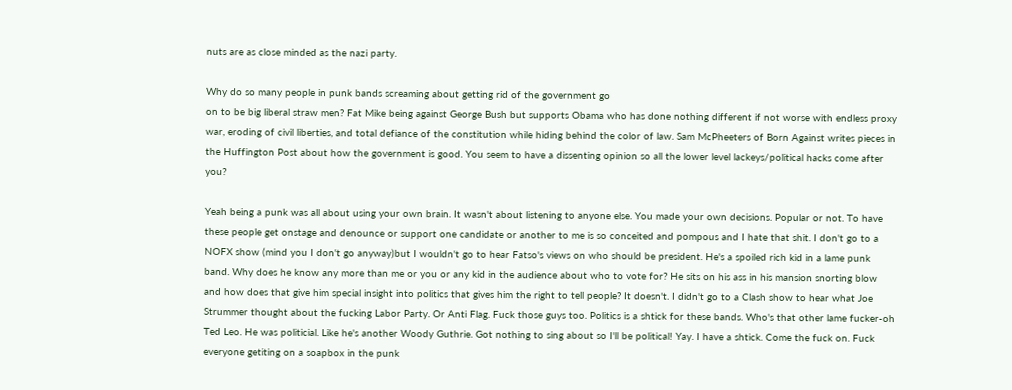nuts are as close minded as the nazi party.

Why do so many people in punk bands screaming about getting rid of the government go
on to be big liberal straw men? Fat Mike being against George Bush but supports Obama who has done nothing different if not worse with endless proxy war, eroding of civil liberties, and total defiance of the constitution while hiding behind the color of law. Sam McPheeters of Born Against writes pieces in the Huffington Post about how the government is good. You seem to have a dissenting opinion so all the lower level lackeys/political hacks come after you?

Yeah being a punk was all about using your own brain. It wasn't about listening to anyone else. You made your own decisions. Popular or not. To have these people get onstage and denounce or support one candidate or another to me is so conceited and pompous and I hate that shit. I don't go to a NOFX show (mind you I don't go anyway)but I wouldn't go to hear Fatso's views on who should be president. He's a spoiled rich kid in a lame punk band. Why does he know any more than me or you or any kid in the audience about who to vote for? He sits on his ass in his mansion snorting blow and how does that give him special insight into politics that gives him the right to tell people? It doesn't. I didn't go to a Clash show to hear what Joe Strummer thought about the fucking Labor Party. Or Anti Flag. Fuck those guys too. Politics is a shtick for these bands. Who's that other lame fucker-oh Ted Leo. He was politicial. Like he's another Woody Guthrie. Got nothing to sing about so I'll be political! Yay. I have a shtick. Come the fuck on. Fuck everyone getiting on a soapbox in the punk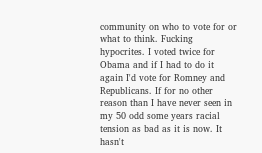community on who to vote for or what to think. Fucking hypocrites. I voted twice for Obama and if I had to do it again I'd vote for Romney and Republicans. If for no other reason than I have never seen in my 50 odd some years racial tension as bad as it is now. It hasn't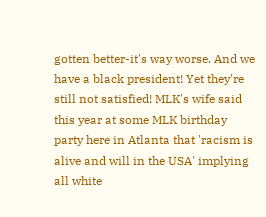gotten better-it's way worse. And we have a black president! Yet they're still not satisfied! MLK's wife said this year at some MLK birthday party here in Atlanta that 'racism is alive and will in the USA' implying all white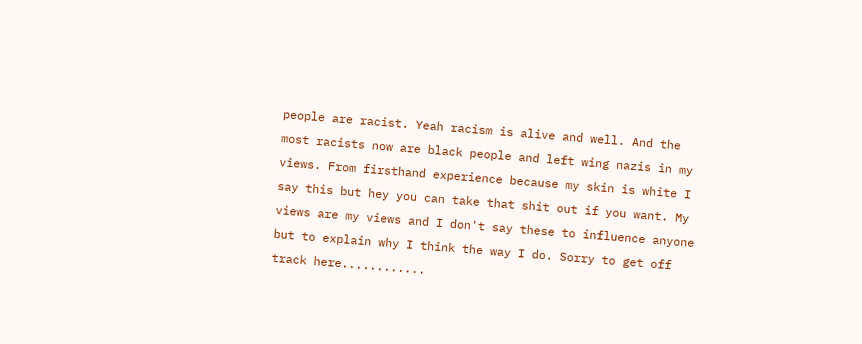people are racist. Yeah racism is alive and well. And the most racists now are black people and left wing nazis in my views. From firsthand experience because my skin is white I say this but hey you can take that shit out if you want. My views are my views and I don't say these to influence anyone but to explain why I think the way I do. Sorry to get off track here............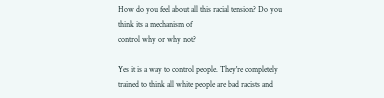How do you feel about all this racial tension? Do you think its a mechanism of
control why or why not?

Yes it is a way to control people. They're completely trained to think all white people are bad racists and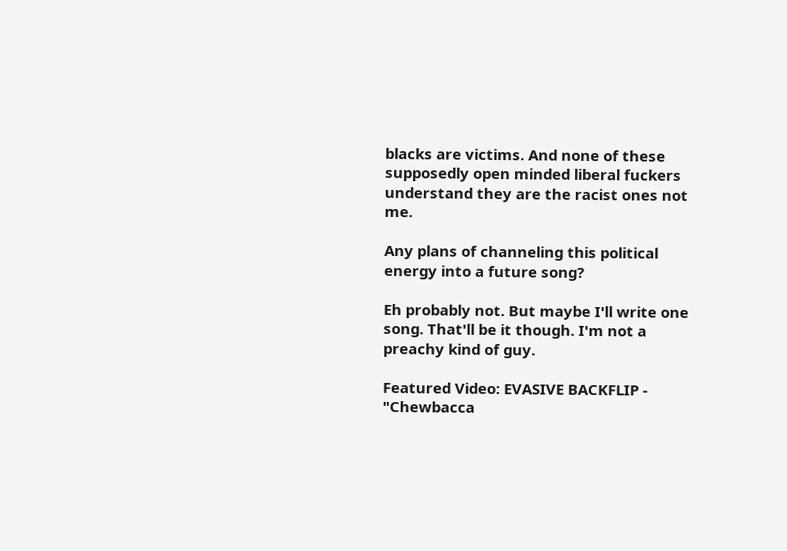blacks are victims. And none of these supposedly open minded liberal fuckers understand they are the racist ones not me.

Any plans of channeling this political energy into a future song?

Eh probably not. But maybe I'll write one song. That'll be it though. I'm not a preachy kind of guy.

Featured Video: EVASIVE BACKFLIP - "Chewbacca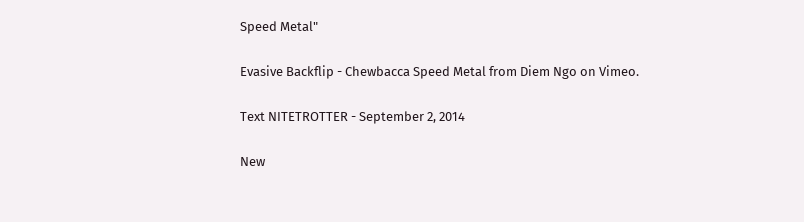Speed Metal"

Evasive Backflip - Chewbacca Speed Metal from Diem Ngo on Vimeo.

Text NITETROTTER - September 2, 2014

New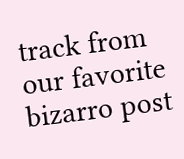track from our favorite bizarro post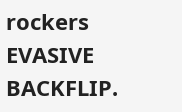rockers EVASIVE BACKFLIP.